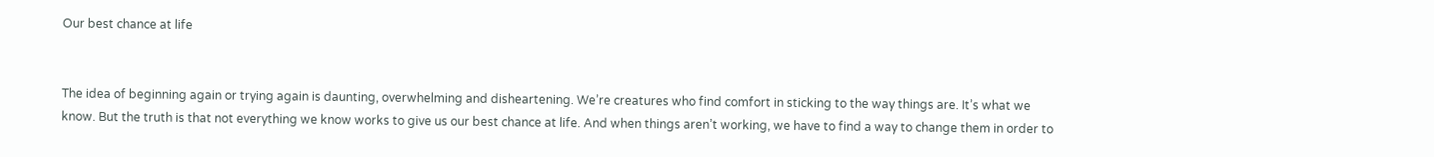Our best chance at life


The idea of beginning again or trying again is daunting, overwhelming and disheartening. We’re creatures who find comfort in sticking to the way things are. It’s what we know. But the truth is that not everything we know works to give us our best chance at life. And when things aren’t working, we have to find a way to change them in order to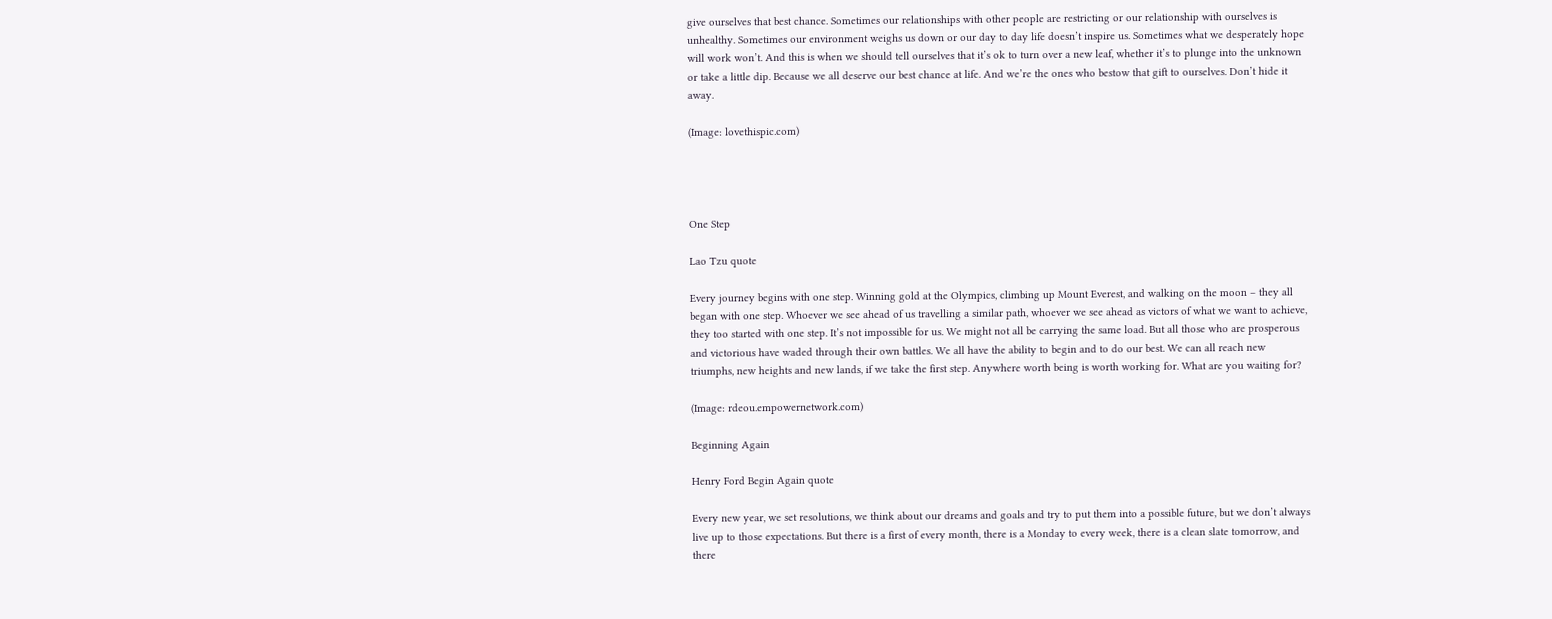give ourselves that best chance. Sometimes our relationships with other people are restricting or our relationship with ourselves is unhealthy. Sometimes our environment weighs us down or our day to day life doesn’t inspire us. Sometimes what we desperately hope will work won’t. And this is when we should tell ourselves that it’s ok to turn over a new leaf, whether it’s to plunge into the unknown or take a little dip. Because we all deserve our best chance at life. And we’re the ones who bestow that gift to ourselves. Don’t hide it away.

(Image: lovethispic.com)




One Step

Lao Tzu quote

Every journey begins with one step. Winning gold at the Olympics, climbing up Mount Everest, and walking on the moon – they all began with one step. Whoever we see ahead of us travelling a similar path, whoever we see ahead as victors of what we want to achieve, they too started with one step. It’s not impossible for us. We might not all be carrying the same load. But all those who are prosperous and victorious have waded through their own battles. We all have the ability to begin and to do our best. We can all reach new triumphs, new heights and new lands, if we take the first step. Anywhere worth being is worth working for. What are you waiting for?

(Image: rdeou.empowernetwork.com)

Beginning Again

Henry Ford Begin Again quote

Every new year, we set resolutions, we think about our dreams and goals and try to put them into a possible future, but we don’t always live up to those expectations. But there is a first of every month, there is a Monday to every week, there is a clean slate tomorrow, and there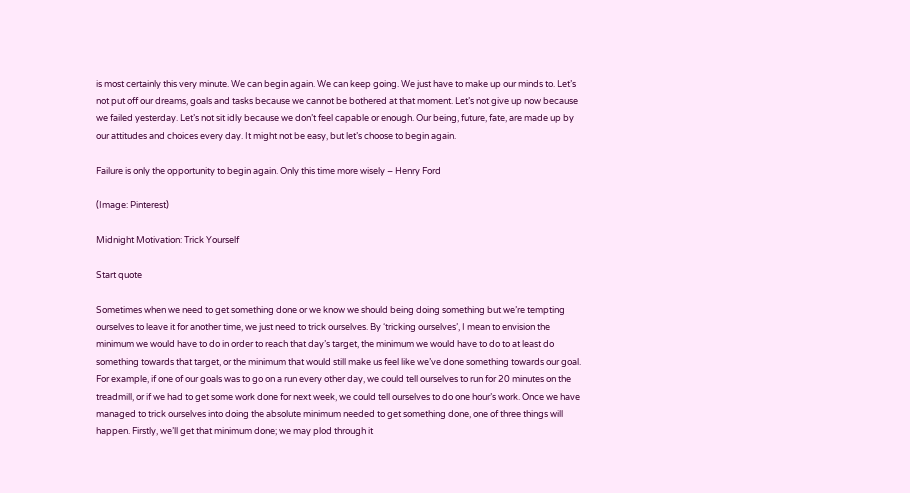is most certainly this very minute. We can begin again. We can keep going. We just have to make up our minds to. Let’s not put off our dreams, goals and tasks because we cannot be bothered at that moment. Let’s not give up now because we failed yesterday. Let’s not sit idly because we don’t feel capable or enough. Our being, future, fate, are made up by our attitudes and choices every day. It might not be easy, but let’s choose to begin again.

Failure is only the opportunity to begin again. Only this time more wisely – Henry Ford

(Image: Pinterest)

Midnight Motivation: Trick Yourself

Start quote

Sometimes when we need to get something done or we know we should being doing something but we’re tempting ourselves to leave it for another time, we just need to trick ourselves. By ‘tricking ourselves’, I mean to envision the minimum we would have to do in order to reach that day’s target, the minimum we would have to do to at least do something towards that target, or the minimum that would still make us feel like we’ve done something towards our goal. For example, if one of our goals was to go on a run every other day, we could tell ourselves to run for 20 minutes on the treadmill, or if we had to get some work done for next week, we could tell ourselves to do one hour’s work. Once we have managed to trick ourselves into doing the absolute minimum needed to get something done, one of three things will happen. Firstly, we’ll get that minimum done; we may plod through it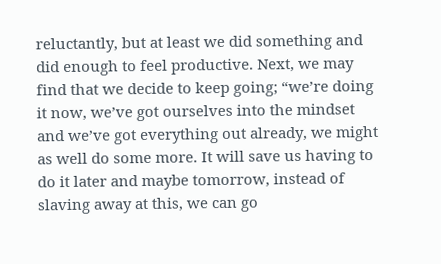reluctantly, but at least we did something and did enough to feel productive. Next, we may find that we decide to keep going; “we’re doing it now, we’ve got ourselves into the mindset and we’ve got everything out already, we might as well do some more. It will save us having to do it later and maybe tomorrow, instead of slaving away at this, we can go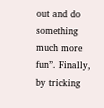out and do something much more fun”. Finally, by tricking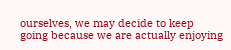ourselves, we may decide to keep going because we are actually enjoying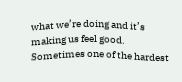what we’re doing and it’s making us feel good. Sometimes one of the hardest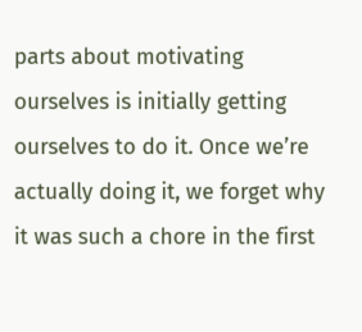parts about motivating ourselves is initially getting ourselves to do it. Once we’re actually doing it, we forget why it was such a chore in the first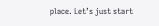place. Let’s just start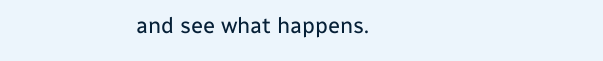and see what happens.